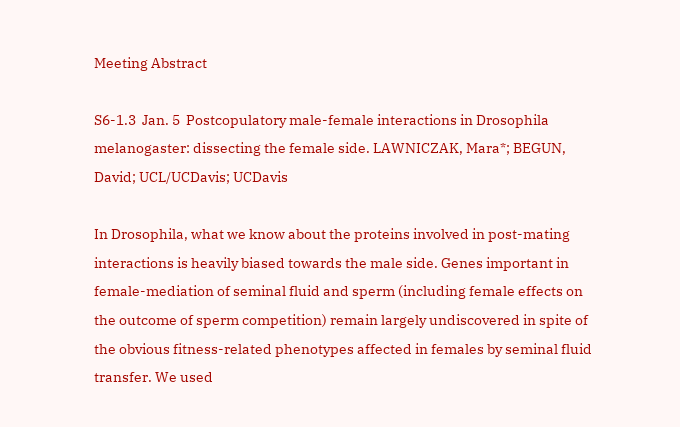Meeting Abstract

S6-1.3  Jan. 5  Postcopulatory male-female interactions in Drosophila melanogaster: dissecting the female side. LAWNICZAK, Mara*; BEGUN, David; UCL/UCDavis; UCDavis

In Drosophila, what we know about the proteins involved in post-mating interactions is heavily biased towards the male side. Genes important in female-mediation of seminal fluid and sperm (including female effects on the outcome of sperm competition) remain largely undiscovered in spite of the obvious fitness-related phenotypes affected in females by seminal fluid transfer. We used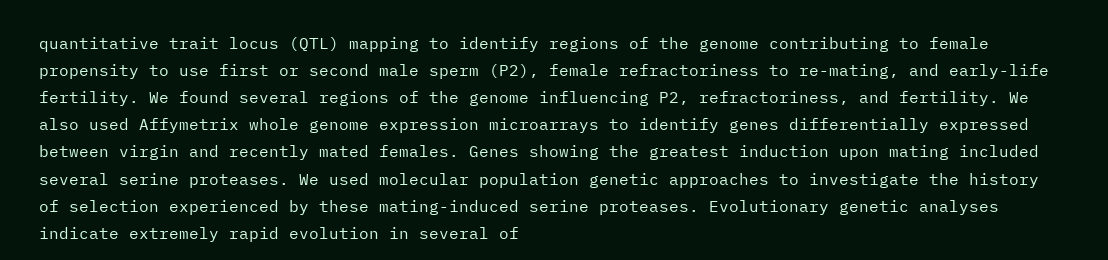quantitative trait locus (QTL) mapping to identify regions of the genome contributing to female propensity to use first or second male sperm (P2), female refractoriness to re-mating, and early-life fertility. We found several regions of the genome influencing P2, refractoriness, and fertility. We also used Affymetrix whole genome expression microarrays to identify genes differentially expressed between virgin and recently mated females. Genes showing the greatest induction upon mating included several serine proteases. We used molecular population genetic approaches to investigate the history of selection experienced by these mating-induced serine proteases. Evolutionary genetic analyses indicate extremely rapid evolution in several of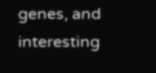genes, and interesting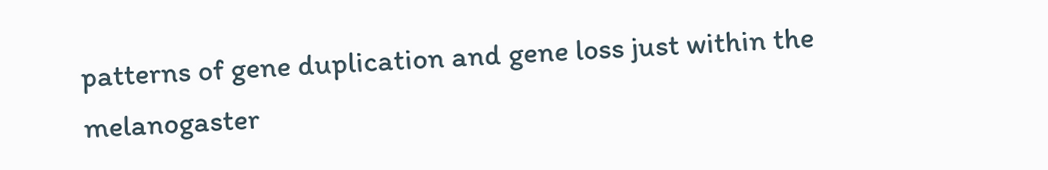patterns of gene duplication and gene loss just within the melanogaster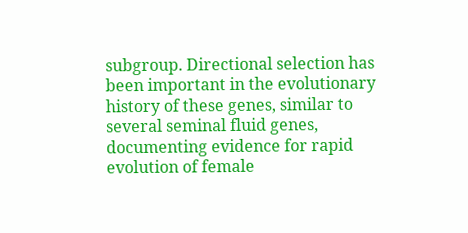subgroup. Directional selection has been important in the evolutionary history of these genes, similar to several seminal fluid genes, documenting evidence for rapid evolution of female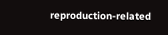reproduction-related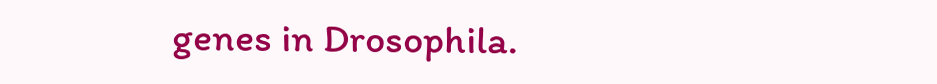genes in Drosophila.